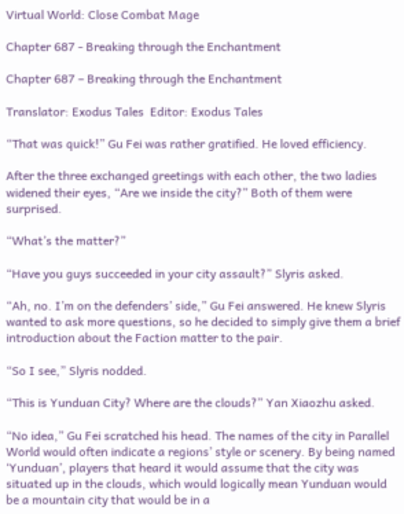Virtual World: Close Combat Mage

Chapter 687 - Breaking through the Enchantment

Chapter 687 – Breaking through the Enchantment

Translator: Exodus Tales  Editor: Exodus Tales

“That was quick!” Gu Fei was rather gratified. He loved efficiency.

After the three exchanged greetings with each other, the two ladies widened their eyes, “Are we inside the city?” Both of them were surprised.

“What’s the matter?”

“Have you guys succeeded in your city assault?” Slyris asked.

“Ah, no. I’m on the defenders’ side,” Gu Fei answered. He knew Slyris wanted to ask more questions, so he decided to simply give them a brief introduction about the Faction matter to the pair.

“So I see,” Slyris nodded.

“This is Yunduan City? Where are the clouds?” Yan Xiaozhu asked.

“No idea,” Gu Fei scratched his head. The names of the city in Parallel World would often indicate a regions’ style or scenery. By being named ‘Yunduan’, players that heard it would assume that the city was situated up in the clouds, which would logically mean Yunduan would be a mountain city that would be in a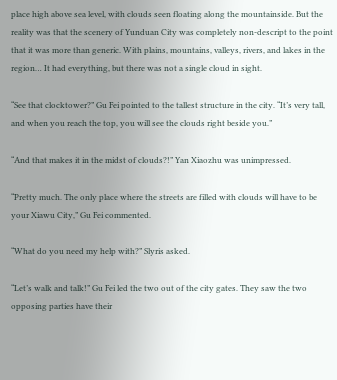place high above sea level, with clouds seen floating along the mountainside. But the reality was that the scenery of Yunduan City was completely non-descript to the point that it was more than generic. With plains, mountains, valleys, rivers, and lakes in the region… It had everything, but there was not a single cloud in sight.

“See that clocktower?” Gu Fei pointed to the tallest structure in the city. “It’s very tall, and when you reach the top, you will see the clouds right beside you.”

“And that makes it in the midst of clouds?!” Yan Xiaozhu was unimpressed.

“Pretty much. The only place where the streets are filled with clouds will have to be your Xiawu City,” Gu Fei commented.

“What do you need my help with?” Slyris asked.

“Let’s walk and talk!” Gu Fei led the two out of the city gates. They saw the two opposing parties have their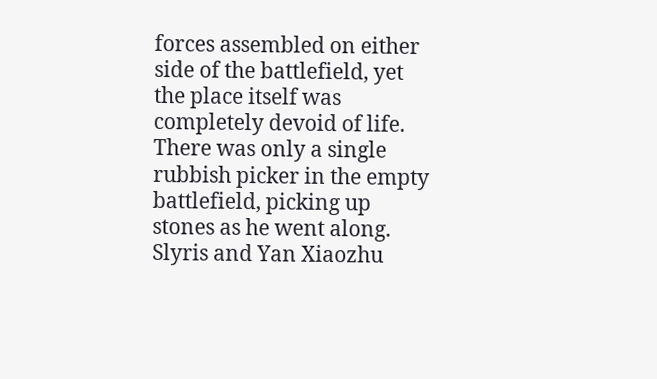forces assembled on either side of the battlefield, yet the place itself was completely devoid of life. There was only a single rubbish picker in the empty battlefield, picking up stones as he went along. Slyris and Yan Xiaozhu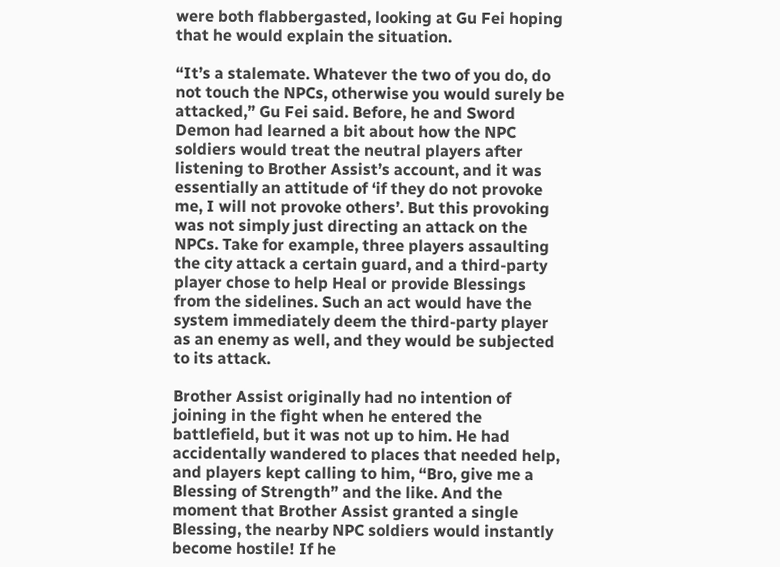were both flabbergasted, looking at Gu Fei hoping that he would explain the situation.

“It’s a stalemate. Whatever the two of you do, do not touch the NPCs, otherwise you would surely be attacked,” Gu Fei said. Before, he and Sword Demon had learned a bit about how the NPC soldiers would treat the neutral players after listening to Brother Assist’s account, and it was essentially an attitude of ‘if they do not provoke me, I will not provoke others’. But this provoking was not simply just directing an attack on the NPCs. Take for example, three players assaulting the city attack a certain guard, and a third-party player chose to help Heal or provide Blessings from the sidelines. Such an act would have the system immediately deem the third-party player as an enemy as well, and they would be subjected to its attack.

Brother Assist originally had no intention of joining in the fight when he entered the battlefield, but it was not up to him. He had accidentally wandered to places that needed help, and players kept calling to him, “Bro, give me a Blessing of Strength” and the like. And the moment that Brother Assist granted a single Blessing, the nearby NPC soldiers would instantly become hostile! If he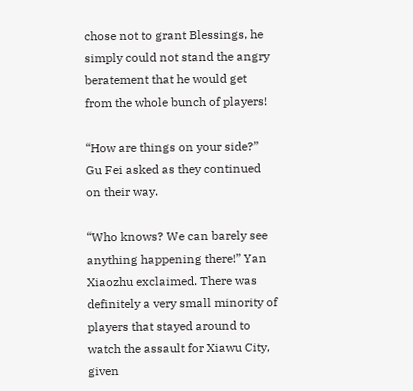chose not to grant Blessings, he simply could not stand the angry beratement that he would get from the whole bunch of players!

“How are things on your side?” Gu Fei asked as they continued on their way.

“Who knows? We can barely see anything happening there!” Yan Xiaozhu exclaimed. There was definitely a very small minority of players that stayed around to watch the assault for Xiawu City, given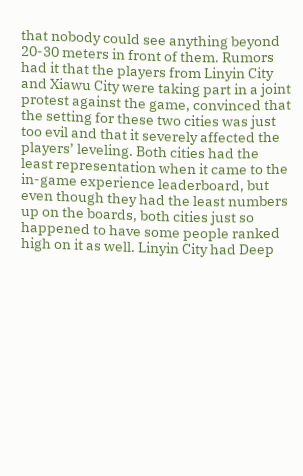that nobody could see anything beyond 20-30 meters in front of them. Rumors had it that the players from Linyin City and Xiawu City were taking part in a joint protest against the game, convinced that the setting for these two cities was just too evil and that it severely affected the players’ leveling. Both cities had the least representation when it came to the in-game experience leaderboard, but even though they had the least numbers up on the boards, both cities just so happened to have some people ranked high on it as well. Linyin City had Deep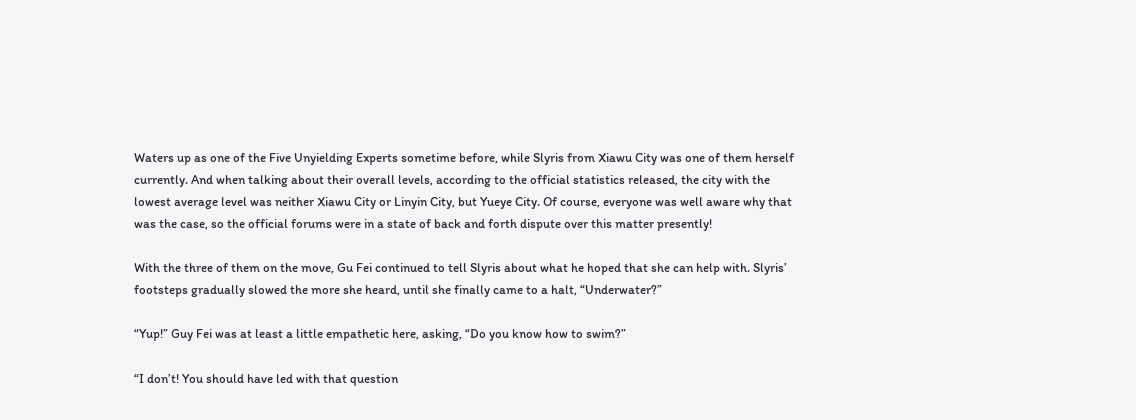Waters up as one of the Five Unyielding Experts sometime before, while Slyris from Xiawu City was one of them herself currently. And when talking about their overall levels, according to the official statistics released, the city with the lowest average level was neither Xiawu City or Linyin City, but Yueye City. Of course, everyone was well aware why that was the case, so the official forums were in a state of back and forth dispute over this matter presently!

With the three of them on the move, Gu Fei continued to tell Slyris about what he hoped that she can help with. Slyris’ footsteps gradually slowed the more she heard, until she finally came to a halt, “Underwater?”

“Yup!” Guy Fei was at least a little empathetic here, asking, “Do you know how to swim?”

“I don’t! You should have led with that question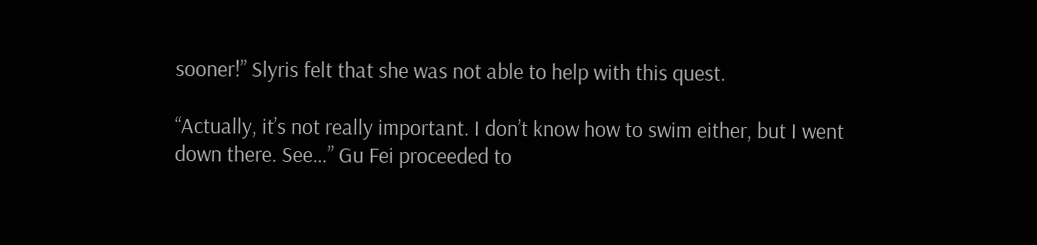sooner!” Slyris felt that she was not able to help with this quest.

“Actually, it’s not really important. I don’t know how to swim either, but I went down there. See…” Gu Fei proceeded to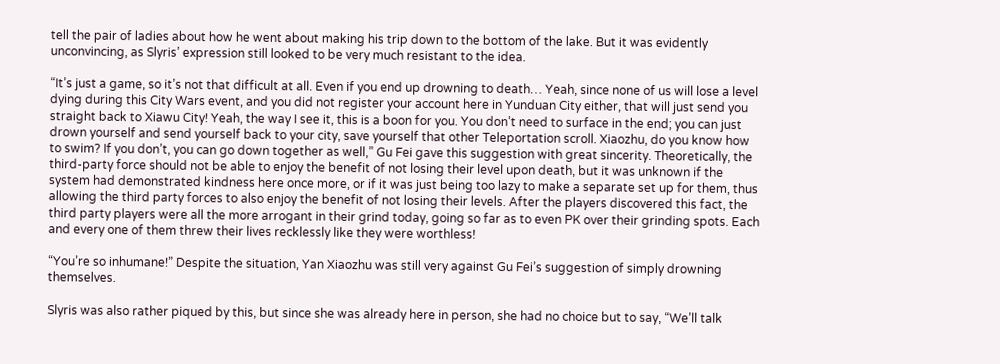tell the pair of ladies about how he went about making his trip down to the bottom of the lake. But it was evidently unconvincing, as Slyris’ expression still looked to be very much resistant to the idea.

“It’s just a game, so it’s not that difficult at all. Even if you end up drowning to death… Yeah, since none of us will lose a level dying during this City Wars event, and you did not register your account here in Yunduan City either, that will just send you straight back to Xiawu City! Yeah, the way I see it, this is a boon for you. You don’t need to surface in the end; you can just drown yourself and send yourself back to your city, save yourself that other Teleportation scroll. Xiaozhu, do you know how to swim? If you don’t, you can go down together as well,” Gu Fei gave this suggestion with great sincerity. Theoretically, the third-party force should not be able to enjoy the benefit of not losing their level upon death, but it was unknown if the system had demonstrated kindness here once more, or if it was just being too lazy to make a separate set up for them, thus allowing the third party forces to also enjoy the benefit of not losing their levels. After the players discovered this fact, the third party players were all the more arrogant in their grind today, going so far as to even PK over their grinding spots. Each and every one of them threw their lives recklessly like they were worthless!

“You’re so inhumane!” Despite the situation, Yan Xiaozhu was still very against Gu Fei’s suggestion of simply drowning themselves.

Slyris was also rather piqued by this, but since she was already here in person, she had no choice but to say, “We’ll talk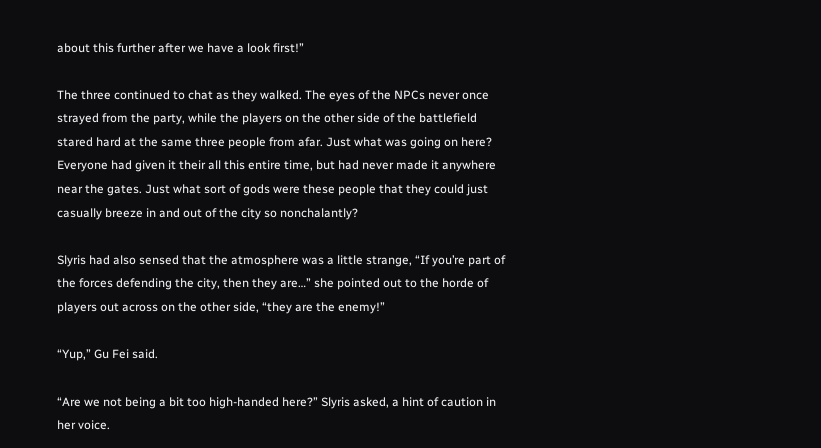about this further after we have a look first!”

The three continued to chat as they walked. The eyes of the NPCs never once strayed from the party, while the players on the other side of the battlefield stared hard at the same three people from afar. Just what was going on here? Everyone had given it their all this entire time, but had never made it anywhere near the gates. Just what sort of gods were these people that they could just casually breeze in and out of the city so nonchalantly?

Slyris had also sensed that the atmosphere was a little strange, “If you’re part of the forces defending the city, then they are…” she pointed out to the horde of players out across on the other side, “they are the enemy!”

“Yup,” Gu Fei said.

“Are we not being a bit too high-handed here?” Slyris asked, a hint of caution in her voice.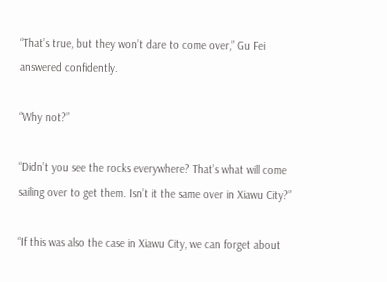“That’s true, but they won’t dare to come over,” Gu Fei answered confidently.

“Why not?”

“Didn’t you see the rocks everywhere? That’s what will come sailing over to get them. Isn’t it the same over in Xiawu City?”

“If this was also the case in Xiawu City, we can forget about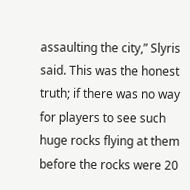assaulting the city,” Slyris said. This was the honest truth; if there was no way for players to see such huge rocks flying at them before the rocks were 20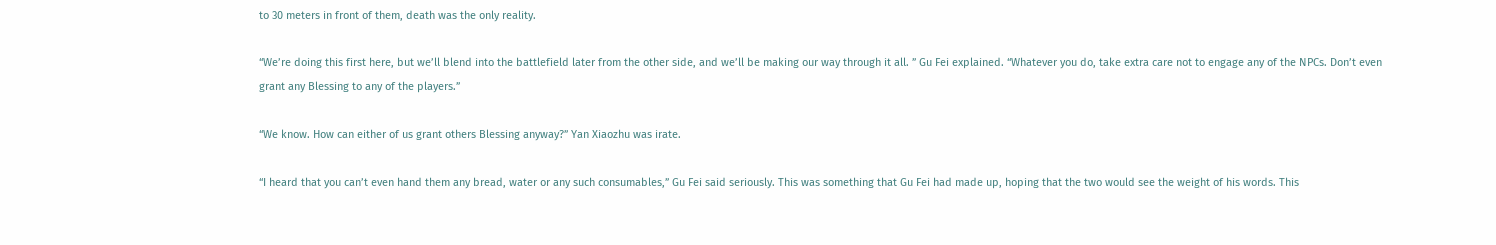to 30 meters in front of them, death was the only reality.

“We’re doing this first here, but we’ll blend into the battlefield later from the other side, and we’ll be making our way through it all. ” Gu Fei explained. “Whatever you do, take extra care not to engage any of the NPCs. Don’t even grant any Blessing to any of the players.”

“We know. How can either of us grant others Blessing anyway?” Yan Xiaozhu was irate.

“I heard that you can’t even hand them any bread, water or any such consumables,” Gu Fei said seriously. This was something that Gu Fei had made up, hoping that the two would see the weight of his words. This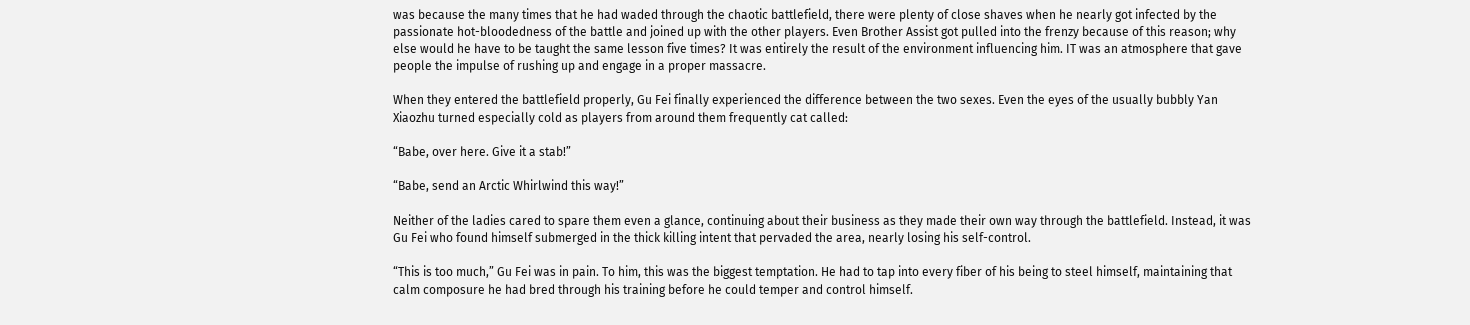was because the many times that he had waded through the chaotic battlefield, there were plenty of close shaves when he nearly got infected by the passionate hot-bloodedness of the battle and joined up with the other players. Even Brother Assist got pulled into the frenzy because of this reason; why else would he have to be taught the same lesson five times? It was entirely the result of the environment influencing him. IT was an atmosphere that gave people the impulse of rushing up and engage in a proper massacre.

When they entered the battlefield properly, Gu Fei finally experienced the difference between the two sexes. Even the eyes of the usually bubbly Yan Xiaozhu turned especially cold as players from around them frequently cat called:

“Babe, over here. Give it a stab!”

“Babe, send an Arctic Whirlwind this way!”

Neither of the ladies cared to spare them even a glance, continuing about their business as they made their own way through the battlefield. Instead, it was Gu Fei who found himself submerged in the thick killing intent that pervaded the area, nearly losing his self-control.

“This is too much,” Gu Fei was in pain. To him, this was the biggest temptation. He had to tap into every fiber of his being to steel himself, maintaining that calm composure he had bred through his training before he could temper and control himself.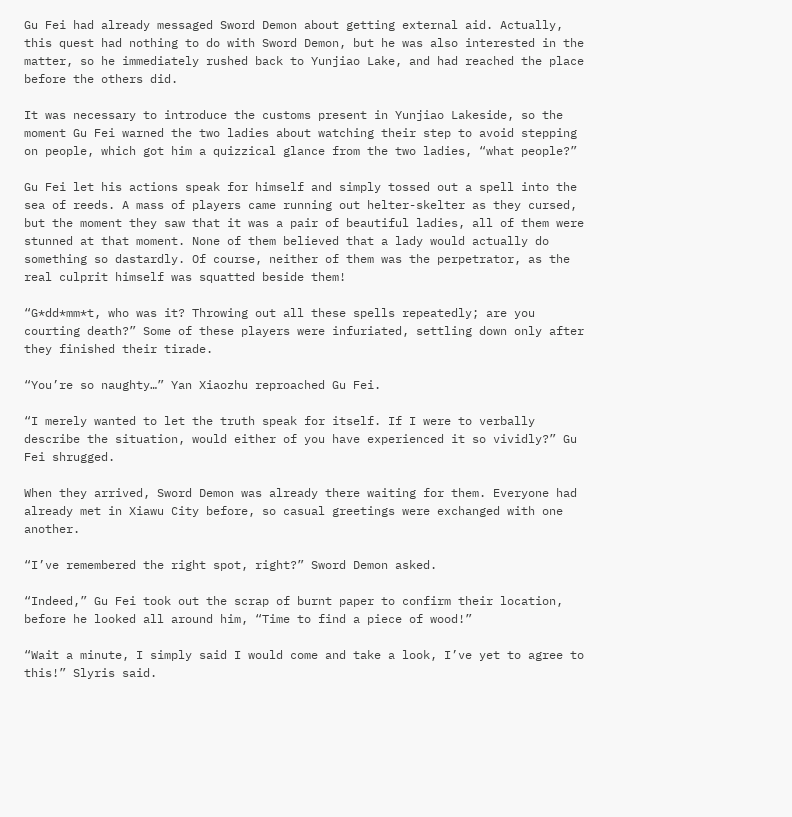Gu Fei had already messaged Sword Demon about getting external aid. Actually, this quest had nothing to do with Sword Demon, but he was also interested in the matter, so he immediately rushed back to Yunjiao Lake, and had reached the place before the others did.

It was necessary to introduce the customs present in Yunjiao Lakeside, so the moment Gu Fei warned the two ladies about watching their step to avoid stepping on people, which got him a quizzical glance from the two ladies, “what people?”

Gu Fei let his actions speak for himself and simply tossed out a spell into the sea of reeds. A mass of players came running out helter-skelter as they cursed, but the moment they saw that it was a pair of beautiful ladies, all of them were stunned at that moment. None of them believed that a lady would actually do something so dastardly. Of course, neither of them was the perpetrator, as the real culprit himself was squatted beside them!

“G*dd*mm*t, who was it? Throwing out all these spells repeatedly; are you courting death?” Some of these players were infuriated, settling down only after they finished their tirade.

“You’re so naughty…” Yan Xiaozhu reproached Gu Fei.

“I merely wanted to let the truth speak for itself. If I were to verbally describe the situation, would either of you have experienced it so vividly?” Gu Fei shrugged.

When they arrived, Sword Demon was already there waiting for them. Everyone had already met in Xiawu City before, so casual greetings were exchanged with one another.

“I’ve remembered the right spot, right?” Sword Demon asked.

“Indeed,” Gu Fei took out the scrap of burnt paper to confirm their location, before he looked all around him, “Time to find a piece of wood!”

“Wait a minute, I simply said I would come and take a look, I’ve yet to agree to this!” Slyris said.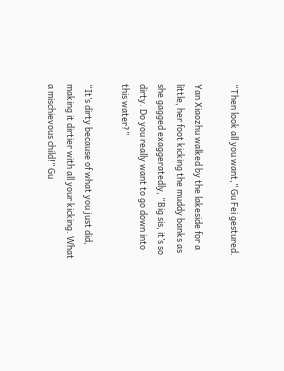“Then look all you want,” Gu Fei gestured.

Yan Xiaozhu walked by the lakeside for a little, her foot kicking the muddy banks as she gagged exaggeratedly, “Big sis, it’s so dirty. Do you really want to go down into this water?”

“It’s dirty because of what you just did, making it dirtier with all your kicking. What a mischievous child!” Gu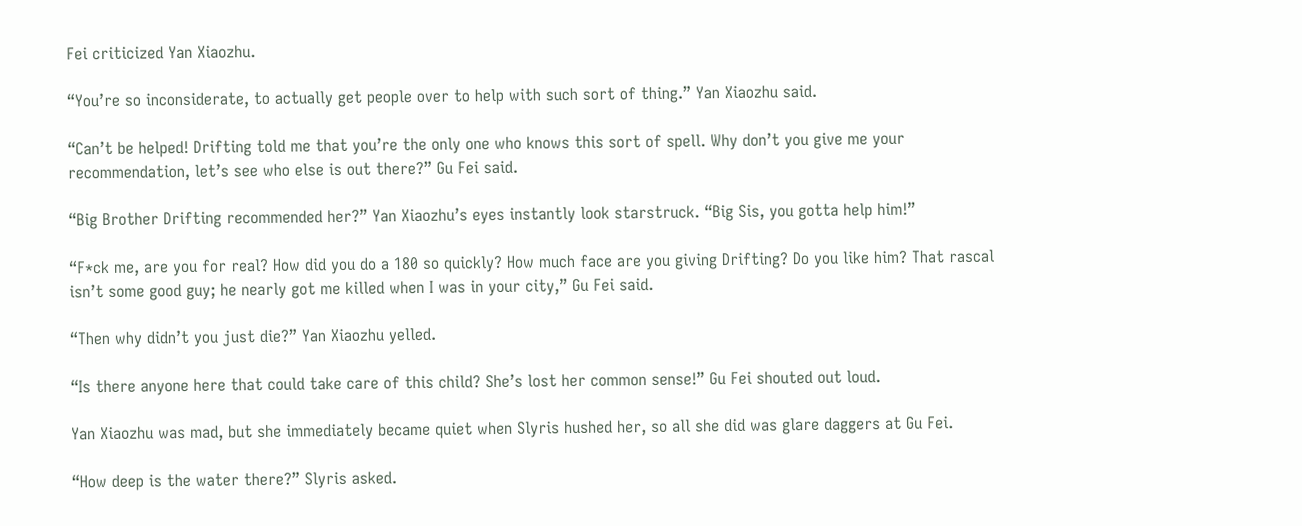Fei criticized Yan Xiaozhu.

“You’re so inconsiderate, to actually get people over to help with such sort of thing.” Yan Xiaozhu said.

“Can’t be helped! Drifting told me that you’re the only one who knows this sort of spell. Why don’t you give me your recommendation, let’s see who else is out there?” Gu Fei said.

“Big Brother Drifting recommended her?” Yan Xiaozhu’s eyes instantly look starstruck. “Big Sis, you gotta help him!”

“F*ck me, are you for real? How did you do a 180 so quickly? How much face are you giving Drifting? Do you like him? That rascal isn’t some good guy; he nearly got me killed when I was in your city,” Gu Fei said.

“Then why didn’t you just die?” Yan Xiaozhu yelled.

“Is there anyone here that could take care of this child? She’s lost her common sense!” Gu Fei shouted out loud.

Yan Xiaozhu was mad, but she immediately became quiet when Slyris hushed her, so all she did was glare daggers at Gu Fei.

“How deep is the water there?” Slyris asked.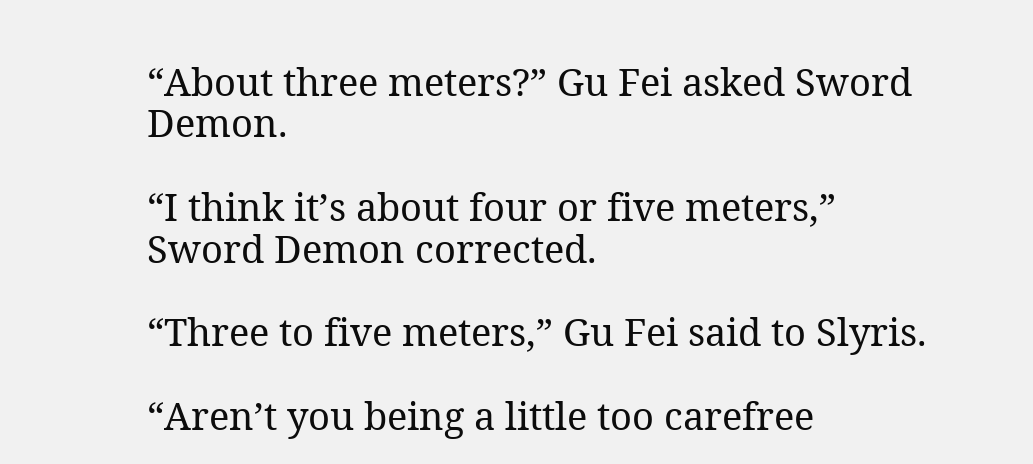“About three meters?” Gu Fei asked Sword Demon.

“I think it’s about four or five meters,” Sword Demon corrected.

“Three to five meters,” Gu Fei said to Slyris.

“Aren’t you being a little too carefree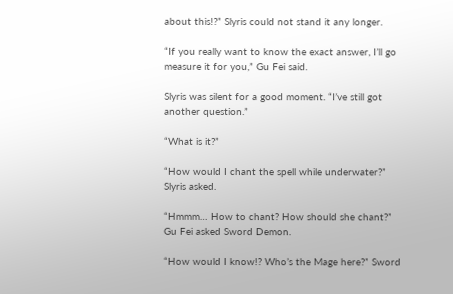about this!?” Slyris could not stand it any longer.

“If you really want to know the exact answer, I’ll go measure it for you,” Gu Fei said.

Slyris was silent for a good moment. “I’ve still got another question.”

“What is it?”

“How would I chant the spell while underwater?” Slyris asked.

“Hmmm… How to chant? How should she chant?” Gu Fei asked Sword Demon.

“How would I know!? Who’s the Mage here?” Sword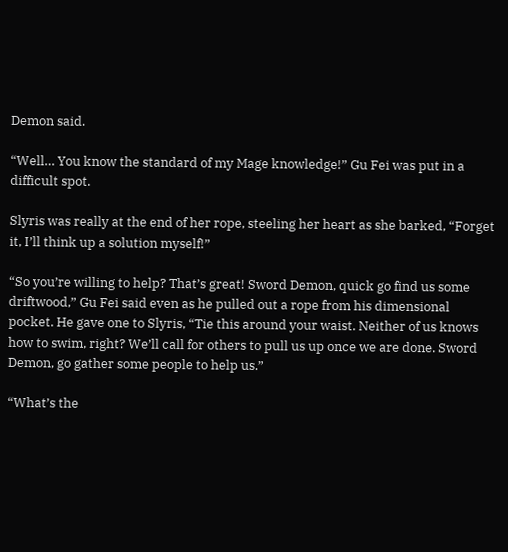Demon said.

“Well… You know the standard of my Mage knowledge!” Gu Fei was put in a difficult spot.

Slyris was really at the end of her rope, steeling her heart as she barked, “Forget it, I’ll think up a solution myself!”

“So you’re willing to help? That’s great! Sword Demon, quick go find us some driftwood,” Gu Fei said even as he pulled out a rope from his dimensional pocket. He gave one to Slyris, “Tie this around your waist. Neither of us knows how to swim, right? We’ll call for others to pull us up once we are done. Sword Demon, go gather some people to help us.”

“What’s the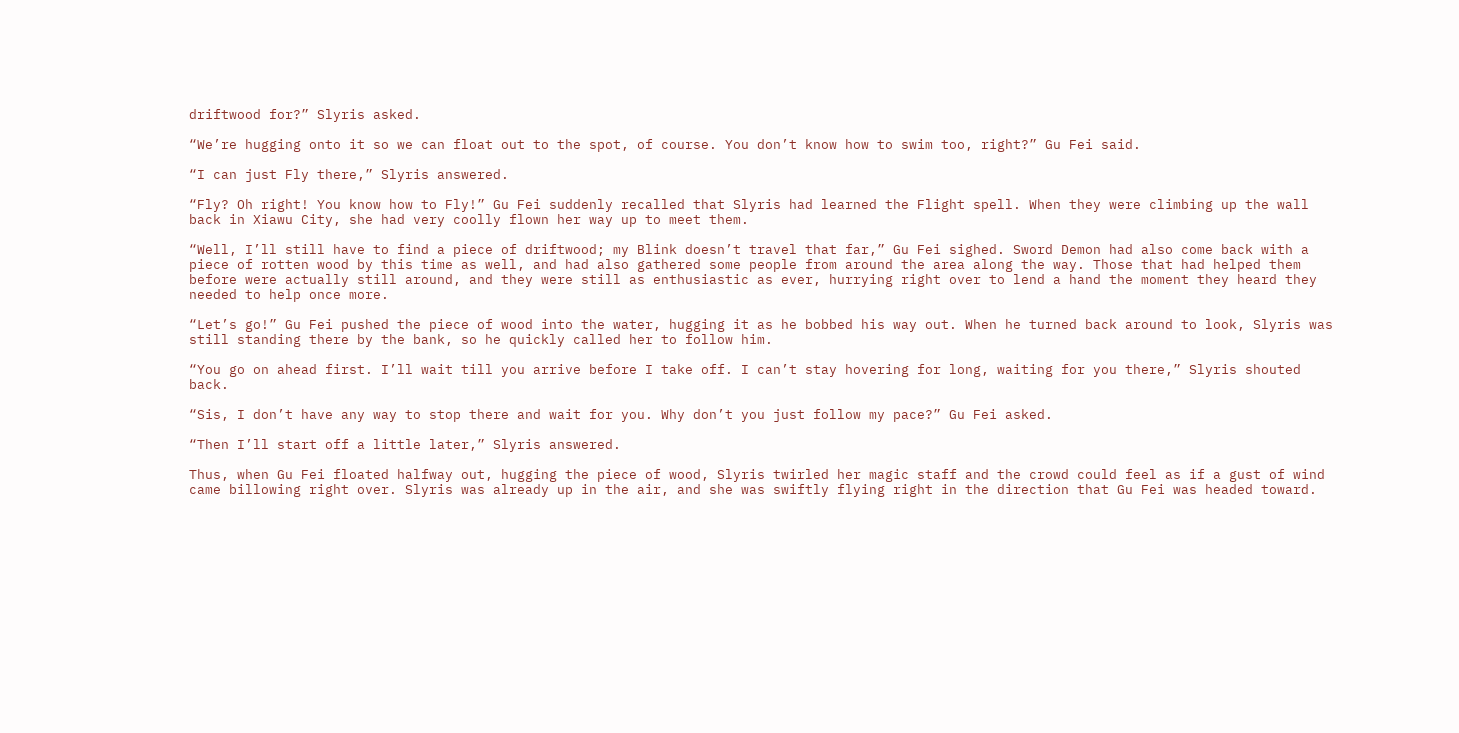driftwood for?” Slyris asked.

“We’re hugging onto it so we can float out to the spot, of course. You don’t know how to swim too, right?” Gu Fei said.

“I can just Fly there,” Slyris answered.

“Fly? Oh right! You know how to Fly!” Gu Fei suddenly recalled that Slyris had learned the Flight spell. When they were climbing up the wall back in Xiawu City, she had very coolly flown her way up to meet them.

“Well, I’ll still have to find a piece of driftwood; my Blink doesn’t travel that far,” Gu Fei sighed. Sword Demon had also come back with a piece of rotten wood by this time as well, and had also gathered some people from around the area along the way. Those that had helped them before were actually still around, and they were still as enthusiastic as ever, hurrying right over to lend a hand the moment they heard they needed to help once more.

“Let’s go!” Gu Fei pushed the piece of wood into the water, hugging it as he bobbed his way out. When he turned back around to look, Slyris was still standing there by the bank, so he quickly called her to follow him.

“You go on ahead first. I’ll wait till you arrive before I take off. I can’t stay hovering for long, waiting for you there,” Slyris shouted back.

“Sis, I don’t have any way to stop there and wait for you. Why don’t you just follow my pace?” Gu Fei asked.

“Then I’ll start off a little later,” Slyris answered.

Thus, when Gu Fei floated halfway out, hugging the piece of wood, Slyris twirled her magic staff and the crowd could feel as if a gust of wind came billowing right over. Slyris was already up in the air, and she was swiftly flying right in the direction that Gu Fei was headed toward.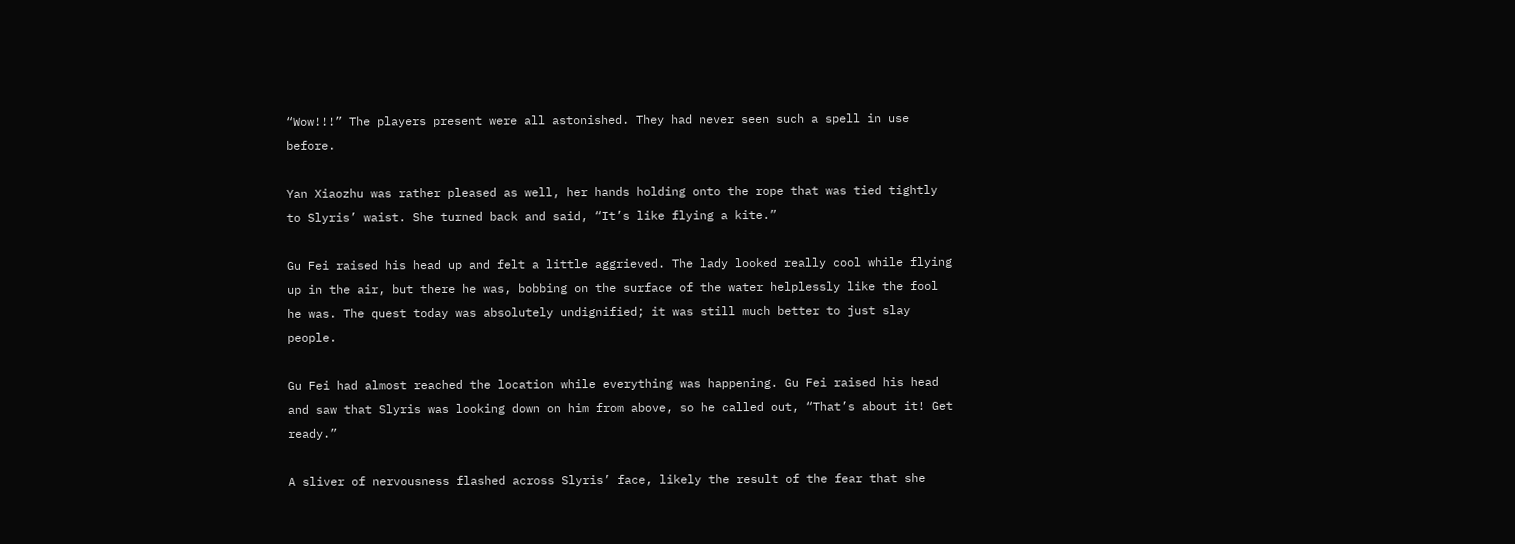“Wow!!!” The players present were all astonished. They had never seen such a spell in use before.

Yan Xiaozhu was rather pleased as well, her hands holding onto the rope that was tied tightly to Slyris’ waist. She turned back and said, “It’s like flying a kite.”

Gu Fei raised his head up and felt a little aggrieved. The lady looked really cool while flying up in the air, but there he was, bobbing on the surface of the water helplessly like the fool he was. The quest today was absolutely undignified; it was still much better to just slay people.

Gu Fei had almost reached the location while everything was happening. Gu Fei raised his head and saw that Slyris was looking down on him from above, so he called out, “That’s about it! Get ready.”

A sliver of nervousness flashed across Slyris’ face, likely the result of the fear that she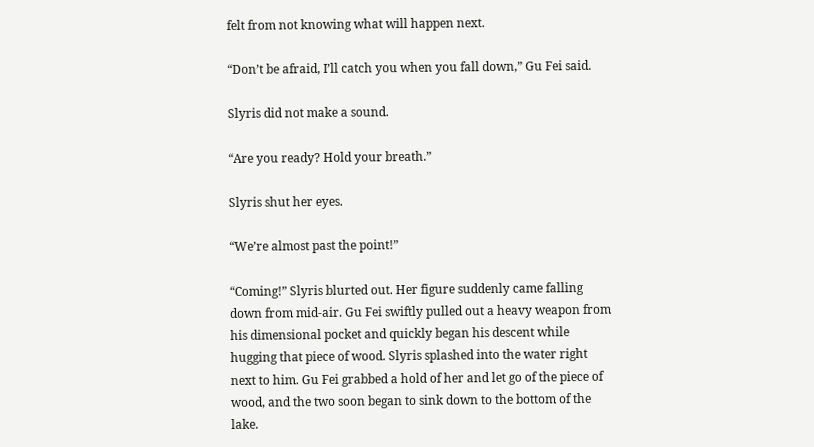felt from not knowing what will happen next.

“Don’t be afraid, I’ll catch you when you fall down,” Gu Fei said.

Slyris did not make a sound.

“Are you ready? Hold your breath.”

Slyris shut her eyes.

“We’re almost past the point!”

“Coming!” Slyris blurted out. Her figure suddenly came falling down from mid-air. Gu Fei swiftly pulled out a heavy weapon from his dimensional pocket and quickly began his descent while hugging that piece of wood. Slyris splashed into the water right next to him. Gu Fei grabbed a hold of her and let go of the piece of wood, and the two soon began to sink down to the bottom of the lake.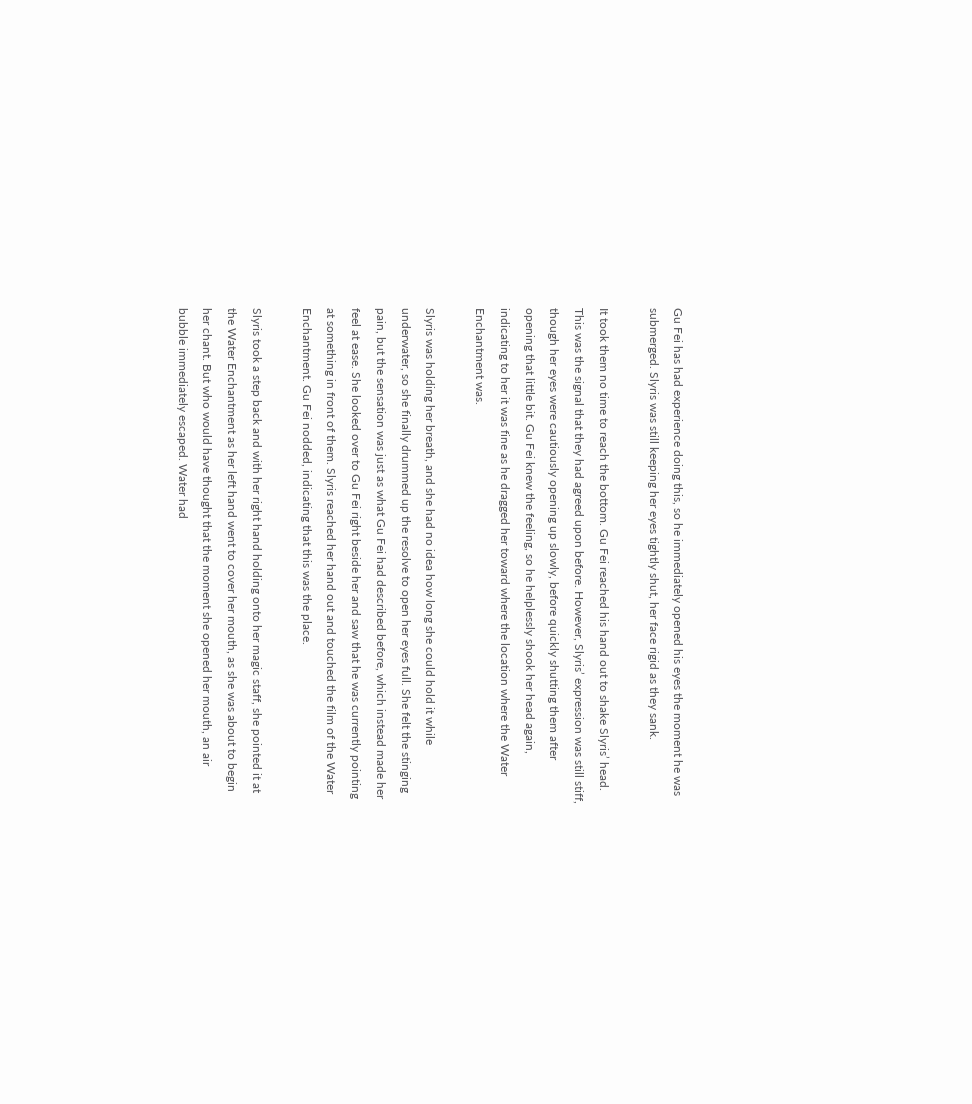Gu Fei has had experience doing this, so he immediately opened his eyes the moment he was submerged. Slyris was still keeping her eyes tightly shut, her face rigid as they sank.

It took them no time to reach the bottom. Gu Fei reached his hand out to shake Slyris’ head. This was the signal that they had agreed upon before. However, Slyris’ expression was still stiff, though her eyes were cautiously opening up slowly, before quickly shutting them after opening that little bit. Gu Fei knew the feeling, so he helplessly shook her head again, indicating to her it was fine as he dragged her toward where the location where the Water Enchantment was.

Slyris was holding her breath, and she had no idea how long she could hold it while underwater, so she finally drummed up the resolve to open her eyes full. She felt the stinging pain, but the sensation was just as what Gu Fei had described before, which instead made her feel at ease. She looked over to Gu Fei right beside her and saw that he was currently pointing at something in front of them. Slyris reached her hand out and touched the film of the Water Enchantment. Gu Fei nodded, indicating that this was the place.

Slyris took a step back and with her right hand holding onto her magic staff, she pointed it at the Water Enchantment as her left hand went to cover her mouth, as she was about to begin her chant. But who would have thought that the moment she opened her mouth, an air bubble immediately escaped. Water had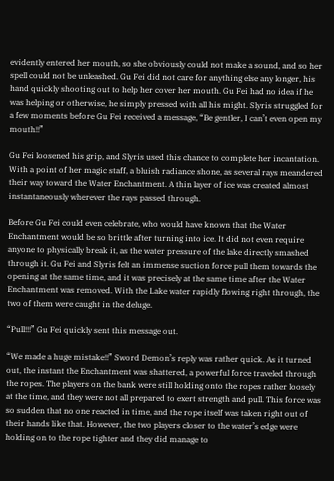evidently entered her mouth, so she obviously could not make a sound, and so her spell could not be unleashed. Gu Fei did not care for anything else any longer, his hand quickly shooting out to help her cover her mouth. Gu Fei had no idea if he was helping or otherwise, he simply pressed with all his might. Slyris struggled for a few moments before Gu Fei received a message, “Be gentler, I can’t even open my mouth!!”

Gu Fei loosened his grip, and Slyris used this chance to complete her incantation. With a point of her magic staff, a bluish radiance shone, as several rays meandered their way toward the Water Enchantment. A thin layer of ice was created almost instantaneously wherever the rays passed through.

Before Gu Fei could even celebrate, who would have known that the Water Enchantment would be so brittle after turning into ice. It did not even require anyone to physically break it, as the water pressure of the lake directly smashed through it. Gu Fei and Slyris felt an immense suction force pull them towards the opening at the same time, and it was precisely at the same time after the Water Enchantment was removed. With the Lake water rapidly flowing right through, the two of them were caught in the deluge.

“Pull!!!” Gu Fei quickly sent this message out.

“We made a huge mistake!!” Sword Demon’s reply was rather quick. As it turned out, the instant the Enchantment was shattered, a powerful force traveled through the ropes. The players on the bank were still holding onto the ropes rather loosely at the time, and they were not all prepared to exert strength and pull. This force was so sudden that no one reacted in time, and the rope itself was taken right out of their hands like that. However, the two players closer to the water’s edge were holding on to the rope tighter and they did manage to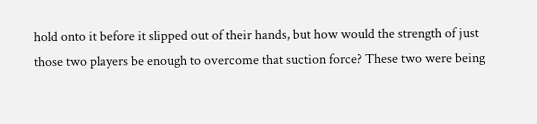hold onto it before it slipped out of their hands, but how would the strength of just those two players be enough to overcome that suction force? These two were being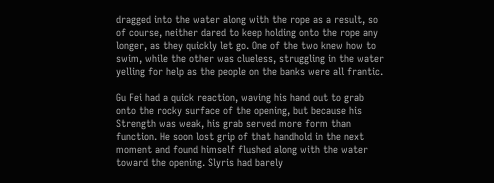dragged into the water along with the rope as a result, so of course, neither dared to keep holding onto the rope any longer, as they quickly let go. One of the two knew how to swim, while the other was clueless, struggling in the water yelling for help as the people on the banks were all frantic.

Gu Fei had a quick reaction, waving his hand out to grab onto the rocky surface of the opening, but because his Strength was weak, his grab served more form than function. He soon lost grip of that handhold in the next moment and found himself flushed along with the water toward the opening. Slyris had barely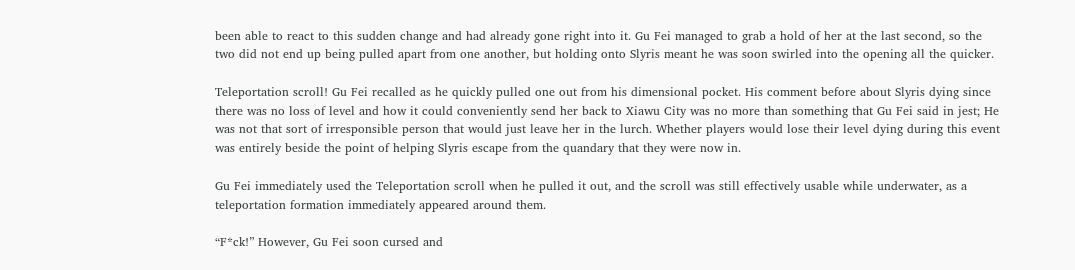been able to react to this sudden change and had already gone right into it. Gu Fei managed to grab a hold of her at the last second, so the two did not end up being pulled apart from one another, but holding onto Slyris meant he was soon swirled into the opening all the quicker.

Teleportation scroll! Gu Fei recalled as he quickly pulled one out from his dimensional pocket. His comment before about Slyris dying since there was no loss of level and how it could conveniently send her back to Xiawu City was no more than something that Gu Fei said in jest; He was not that sort of irresponsible person that would just leave her in the lurch. Whether players would lose their level dying during this event was entirely beside the point of helping Slyris escape from the quandary that they were now in.

Gu Fei immediately used the Teleportation scroll when he pulled it out, and the scroll was still effectively usable while underwater, as a teleportation formation immediately appeared around them.

“F*ck!” However, Gu Fei soon cursed and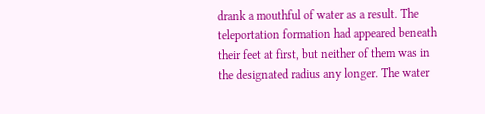drank a mouthful of water as a result. The teleportation formation had appeared beneath their feet at first, but neither of them was in the designated radius any longer. The water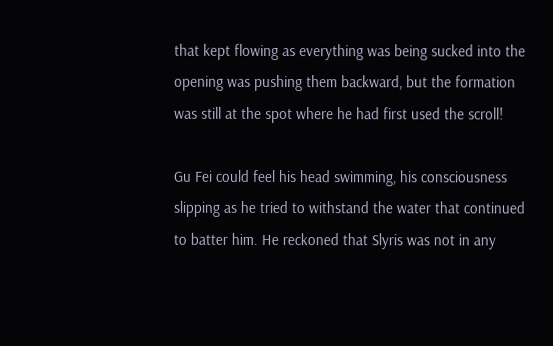that kept flowing as everything was being sucked into the opening was pushing them backward, but the formation was still at the spot where he had first used the scroll!

Gu Fei could feel his head swimming, his consciousness slipping as he tried to withstand the water that continued to batter him. He reckoned that Slyris was not in any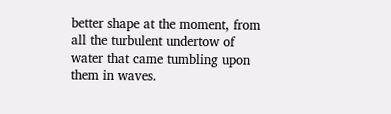better shape at the moment, from all the turbulent undertow of water that came tumbling upon them in waves.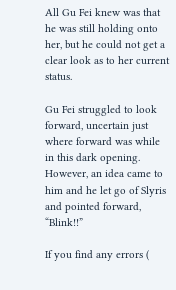All Gu Fei knew was that he was still holding onto her, but he could not get a clear look as to her current status.

Gu Fei struggled to look forward, uncertain just where forward was while in this dark opening. However, an idea came to him and he let go of Slyris and pointed forward, “Blink!!”

If you find any errors (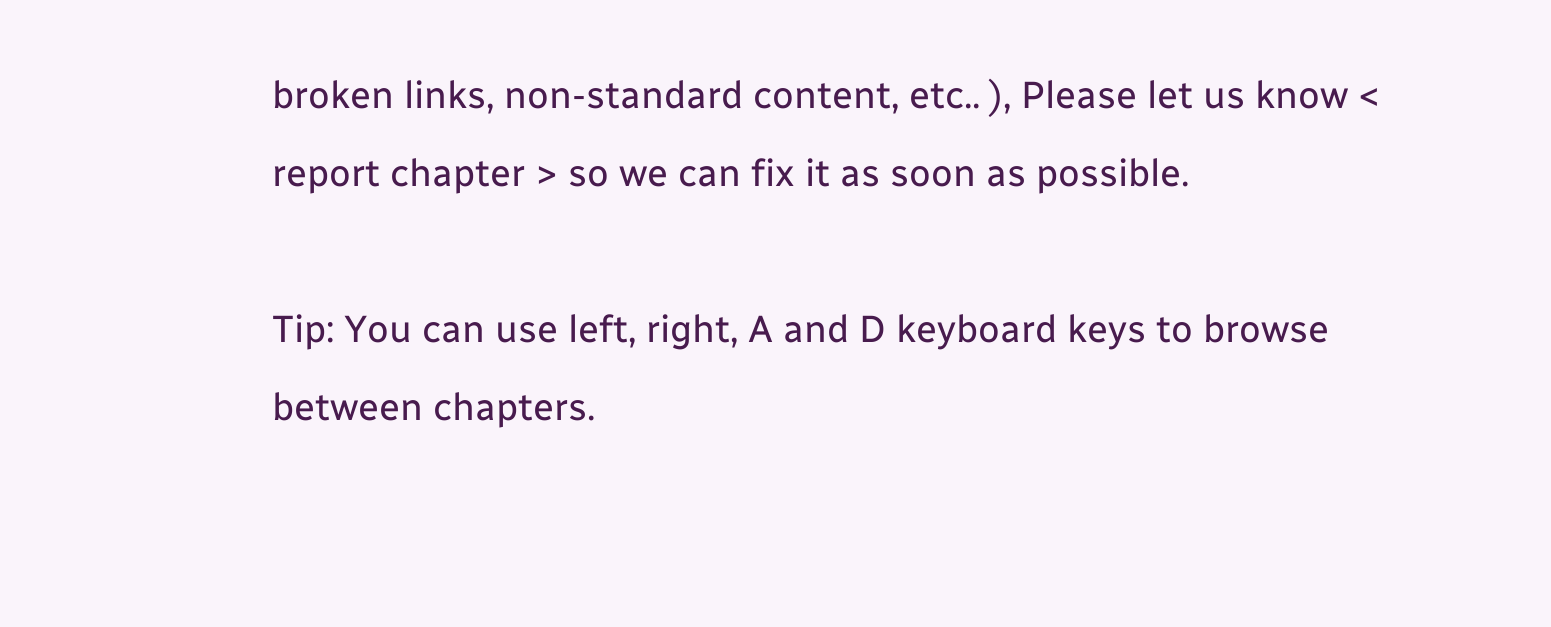broken links, non-standard content, etc.. ), Please let us know < report chapter > so we can fix it as soon as possible.

Tip: You can use left, right, A and D keyboard keys to browse between chapters.